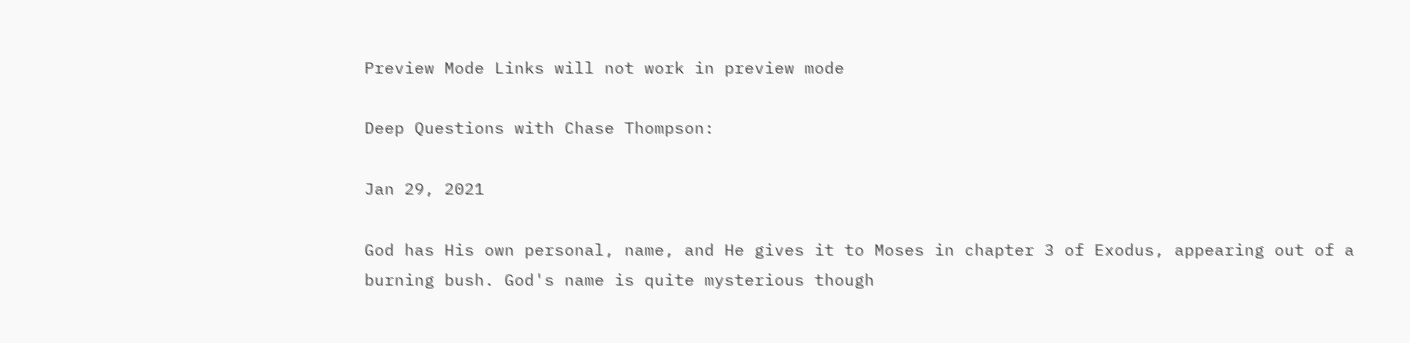Preview Mode Links will not work in preview mode

Deep Questions with Chase Thompson:

Jan 29, 2021

God has His own personal, name, and He gives it to Moses in chapter 3 of Exodus, appearing out of a burning bush. God's name is quite mysterious though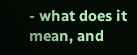- what does it mean, and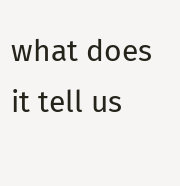what does it tell us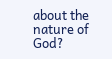about the nature of God?